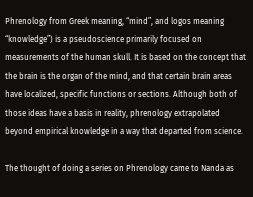Phrenology from Greek meaning, “mind”, and logos meaning “knowledge”) is a pseudoscience primarily focused on measurements of the human skull. It is based on the concept that the brain is the organ of the mind, and that certain brain areas have localized, specific functions or sections. Although both of those ideas have a basis in reality, phrenology extrapolated beyond empirical knowledge in a way that departed from science.

The thought of doing a series on Phrenology came to Nanda as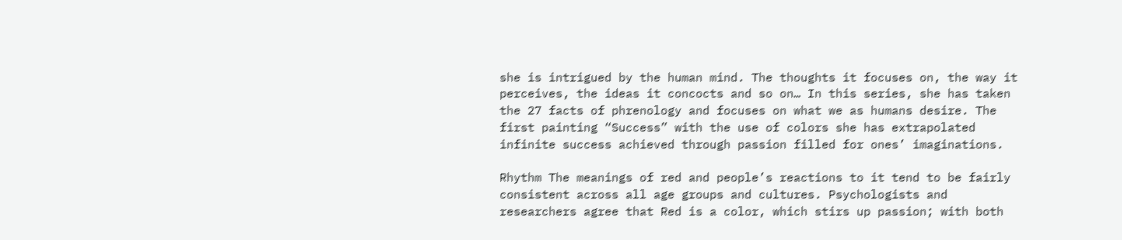she is intrigued by the human mind. The thoughts it focuses on, the way it perceives, the ideas it concocts and so on… In this series, she has taken the 27 facts of phrenology and focuses on what we as humans desire. The first painting “Success” with the use of colors she has extrapolated infinite success achieved through passion filled for ones’ imaginations.

Rhythm The meanings of red and people’s reactions to it tend to be fairly consistent across all age groups and cultures. Psychologists and researchers agree that Red is a color, which stirs up passion; with both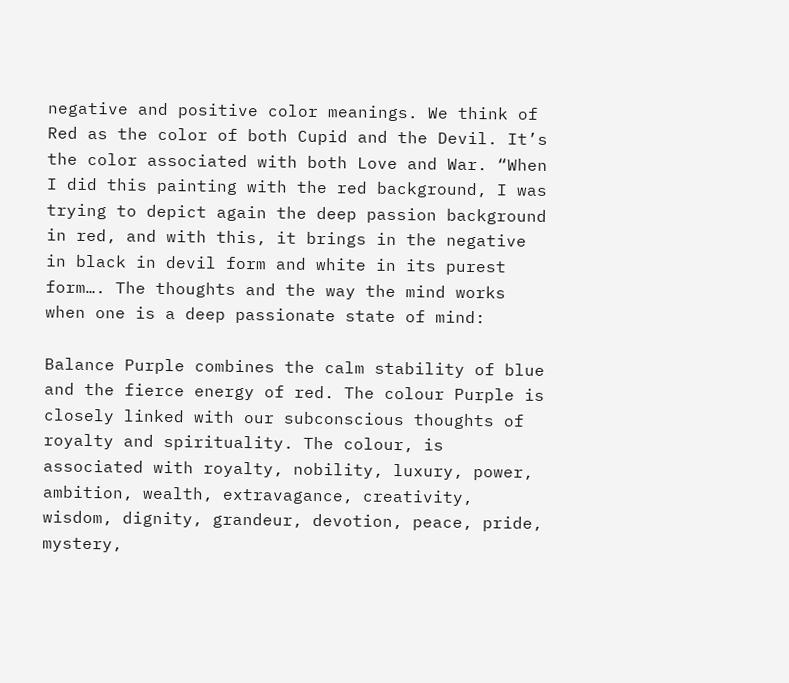negative and positive color meanings. We think of Red as the color of both Cupid and the Devil. It’s the color associated with both Love and War. “When I did this painting with the red background, I was trying to depict again the deep passion background in red, and with this, it brings in the negative in black in devil form and white in its purest form…. The thoughts and the way the mind works when one is a deep passionate state of mind:

Balance Purple combines the calm stability of blue and the fierce energy of red. The colour Purple is closely linked with our subconscious thoughts of royalty and spirituality. The colour, is associated with royalty, nobility, luxury, power, ambition, wealth, extravagance, creativity, wisdom, dignity, grandeur, devotion, peace, pride, mystery,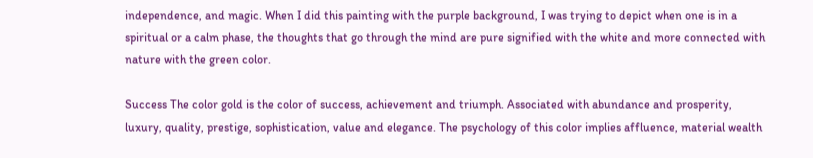independence, and magic. When I did this painting with the purple background, I was trying to depict when one is in a spiritual or a calm phase, the thoughts that go through the mind are pure signified with the white and more connected with nature with the green color.

Success The color gold is the color of success, achievement and triumph. Associated with abundance and prosperity, luxury, quality, prestige, sophistication, value and elegance. The psychology of this color implies affluence, material wealth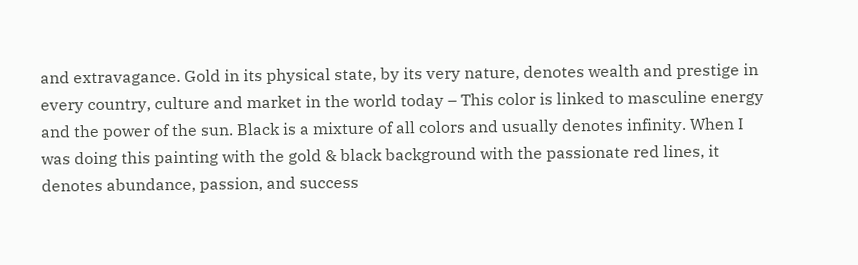and extravagance. Gold in its physical state, by its very nature, denotes wealth and prestige in every country, culture and market in the world today – This color is linked to masculine energy and the power of the sun. Black is a mixture of all colors and usually denotes infinity. When I was doing this painting with the gold & black background with the passionate red lines, it denotes abundance, passion, and success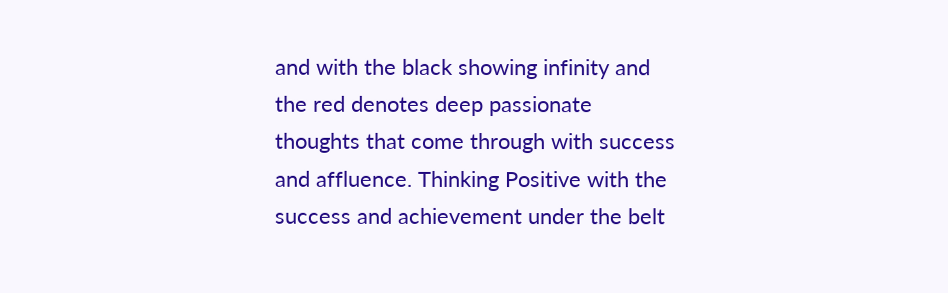and with the black showing infinity and the red denotes deep passionate thoughts that come through with success and affluence. Thinking Positive with the success and achievement under the belt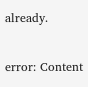already.

error: Content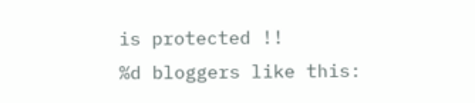is protected !!
%d bloggers like this: